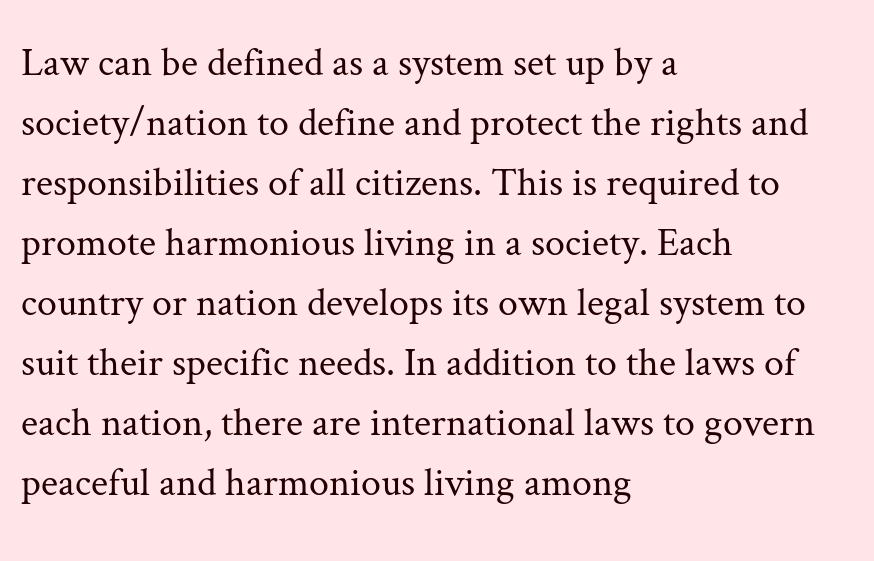Law can be defined as a system set up by a society/nation to define and protect the rights and responsibilities of all citizens. This is required to promote harmonious living in a society. Each country or nation develops its own legal system to suit their specific needs. In addition to the laws of each nation, there are international laws to govern peaceful and harmonious living among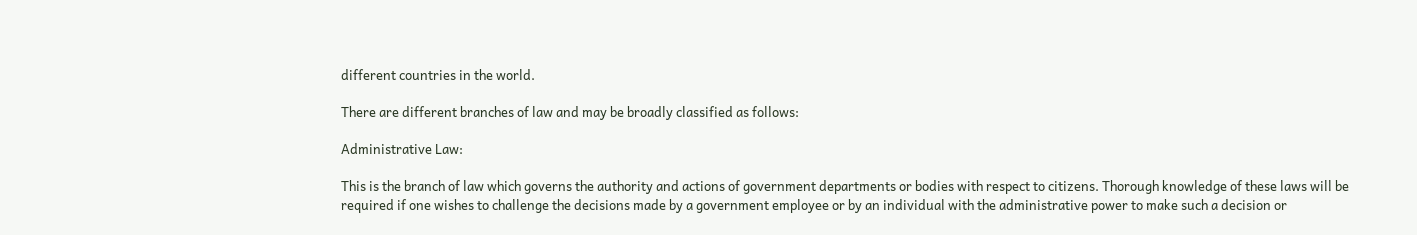different countries in the world.

There are different branches of law and may be broadly classified as follows:

Administrative Law:

This is the branch of law which governs the authority and actions of government departments or bodies with respect to citizens. Thorough knowledge of these laws will be required if one wishes to challenge the decisions made by a government employee or by an individual with the administrative power to make such a decision or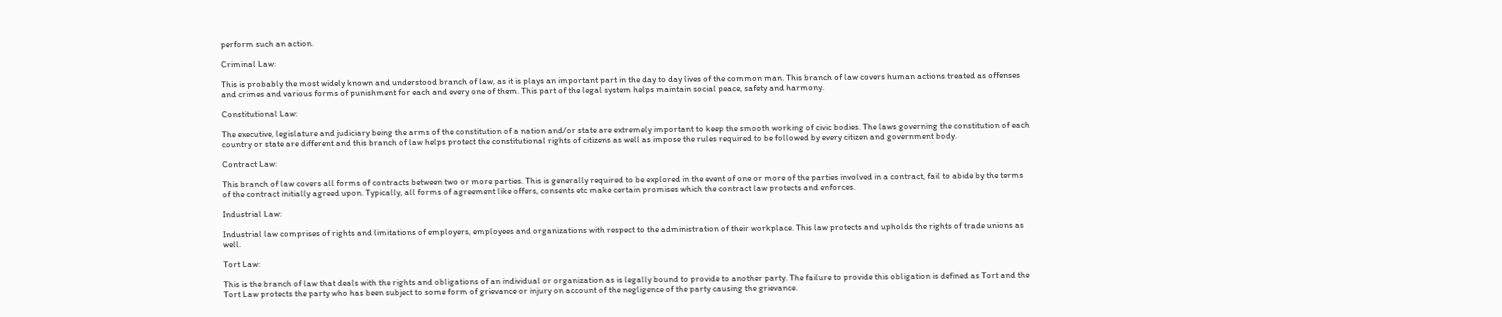perform such an action.

Criminal Law:

This is probably the most widely known and understood branch of law, as it is plays an important part in the day to day lives of the common man. This branch of law covers human actions treated as offenses and crimes and various forms of punishment for each and every one of them. This part of the legal system helps maintain social peace, safety and harmony.

Constitutional Law:

The executive, legislature and judiciary being the arms of the constitution of a nation and/or state are extremely important to keep the smooth working of civic bodies. The laws governing the constitution of each country or state are different and this branch of law helps protect the constitutional rights of citizens as well as impose the rules required to be followed by every citizen and government body.

Contract Law:

This branch of law covers all forms of contracts between two or more parties. This is generally required to be explored in the event of one or more of the parties involved in a contract, fail to abide by the terms of the contract initially agreed upon. Typically, all forms of agreement like offers, consents etc make certain promises which the contract law protects and enforces.

Industrial Law:

Industrial law comprises of rights and limitations of employers, employees and organizations with respect to the administration of their workplace. This law protects and upholds the rights of trade unions as well.

Tort Law:

This is the branch of law that deals with the rights and obligations of an individual or organization as is legally bound to provide to another party. The failure to provide this obligation is defined as Tort and the Tort Law protects the party who has been subject to some form of grievance or injury on account of the negligence of the party causing the grievance.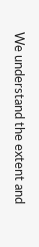We understand the extent and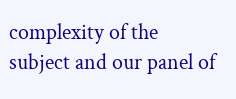complexity of the subject and our panel of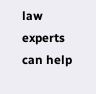law experts can help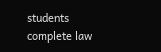students complete law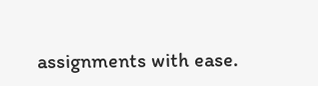assignments with ease.